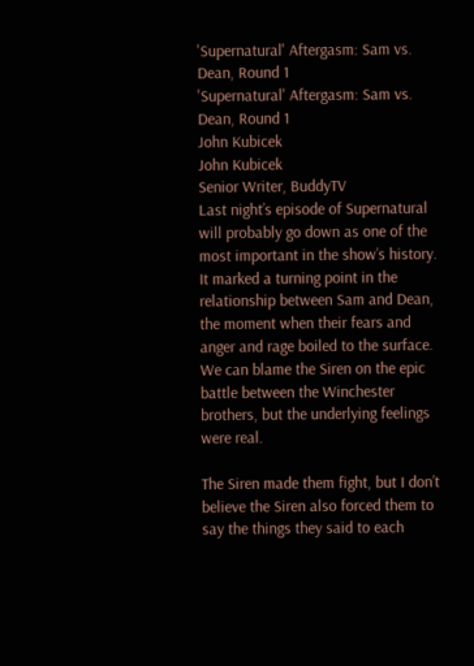'Supernatural' Aftergasm: Sam vs. Dean, Round 1
'Supernatural' Aftergasm: Sam vs. Dean, Round 1
John Kubicek
John Kubicek
Senior Writer, BuddyTV
Last night’s episode of Supernatural will probably go down as one of the most important in the show’s history. It marked a turning point in the relationship between Sam and Dean, the moment when their fears and anger and rage boiled to the surface. We can blame the Siren on the epic battle between the Winchester brothers, but the underlying feelings were real.

The Siren made them fight, but I don’t believe the Siren also forced them to say the things they said to each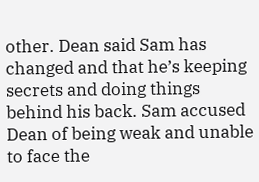other. Dean said Sam has changed and that he’s keeping secrets and doing things behind his back. Sam accused Dean of being weak and unable to face the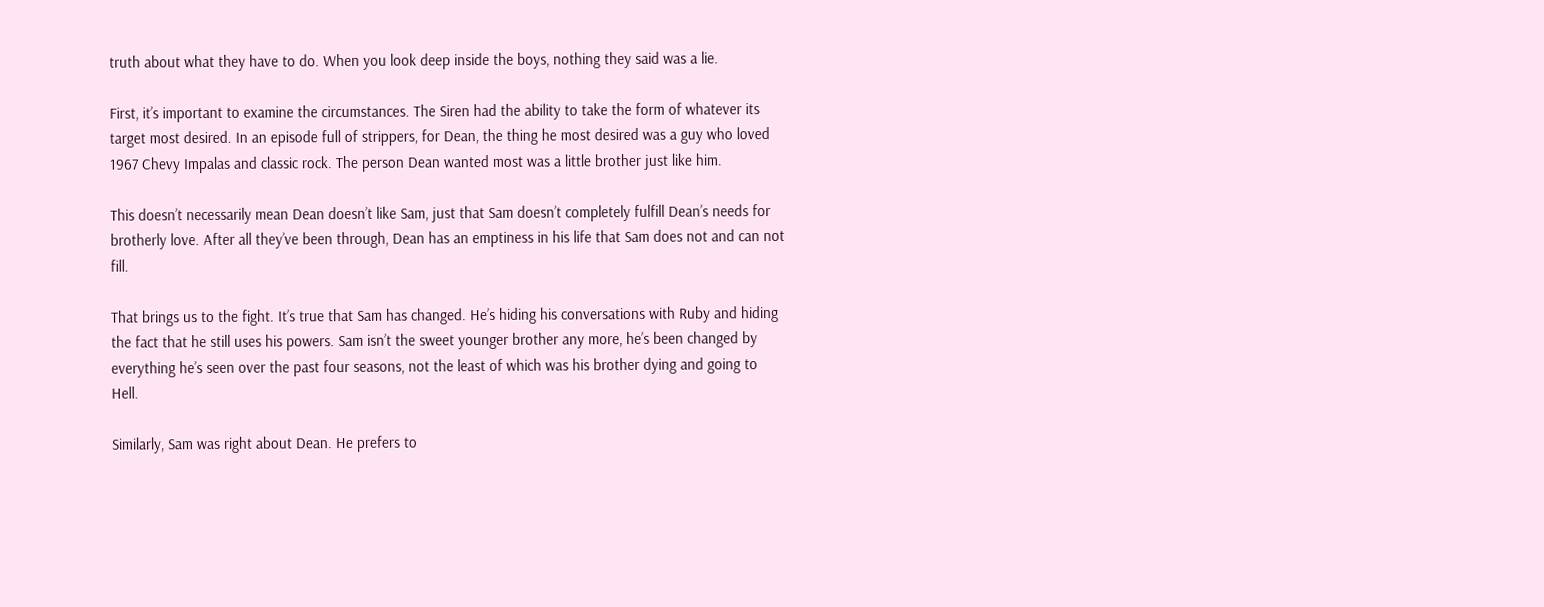truth about what they have to do. When you look deep inside the boys, nothing they said was a lie.

First, it’s important to examine the circumstances. The Siren had the ability to take the form of whatever its target most desired. In an episode full of strippers, for Dean, the thing he most desired was a guy who loved 1967 Chevy Impalas and classic rock. The person Dean wanted most was a little brother just like him.

This doesn’t necessarily mean Dean doesn’t like Sam, just that Sam doesn’t completely fulfill Dean’s needs for brotherly love. After all they’ve been through, Dean has an emptiness in his life that Sam does not and can not fill.

That brings us to the fight. It’s true that Sam has changed. He’s hiding his conversations with Ruby and hiding the fact that he still uses his powers. Sam isn’t the sweet younger brother any more, he’s been changed by everything he’s seen over the past four seasons, not the least of which was his brother dying and going to Hell.

Similarly, Sam was right about Dean. He prefers to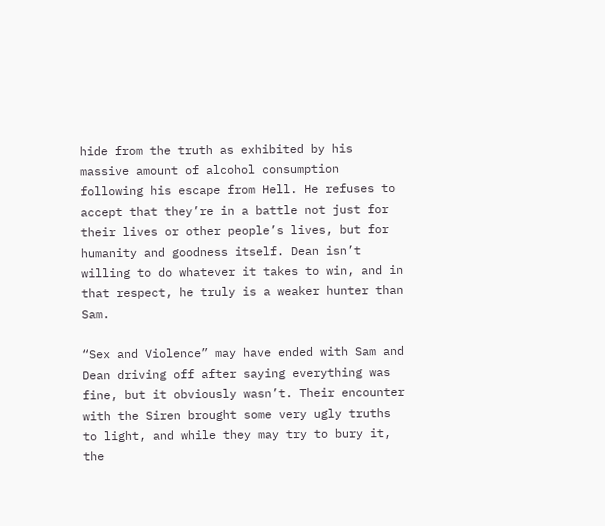hide from the truth as exhibited by his massive amount of alcohol consumption following his escape from Hell. He refuses to accept that they’re in a battle not just for their lives or other people’s lives, but for humanity and goodness itself. Dean isn’t willing to do whatever it takes to win, and in that respect, he truly is a weaker hunter than Sam.

“Sex and Violence” may have ended with Sam and Dean driving off after saying everything was fine, but it obviously wasn’t. Their encounter with the Siren brought some very ugly truths to light, and while they may try to bury it, the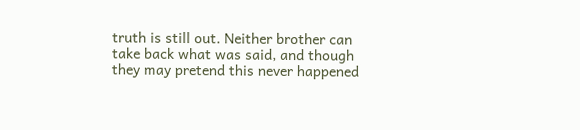truth is still out. Neither brother can take back what was said, and though they may pretend this never happened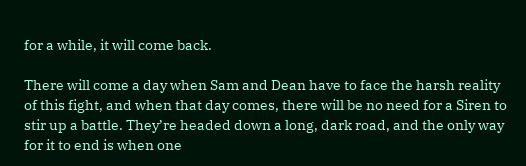for a while, it will come back.

There will come a day when Sam and Dean have to face the harsh reality of this fight, and when that day comes, there will be no need for a Siren to stir up a battle. They’re headed down a long, dark road, and the only way for it to end is when one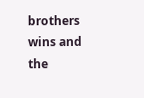brothers wins and the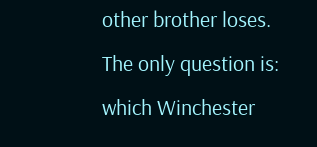other brother loses. The only question is: which Winchester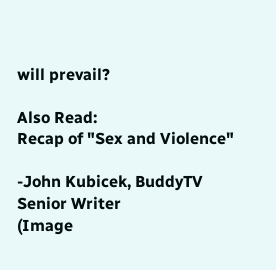will prevail?

Also Read:
Recap of "Sex and Violence"

-John Kubicek, BuddyTV Senior Writer
(Image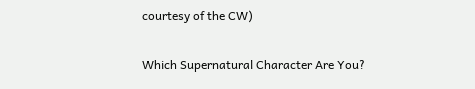courtesy of the CW)

Which Supernatural Character Are You?